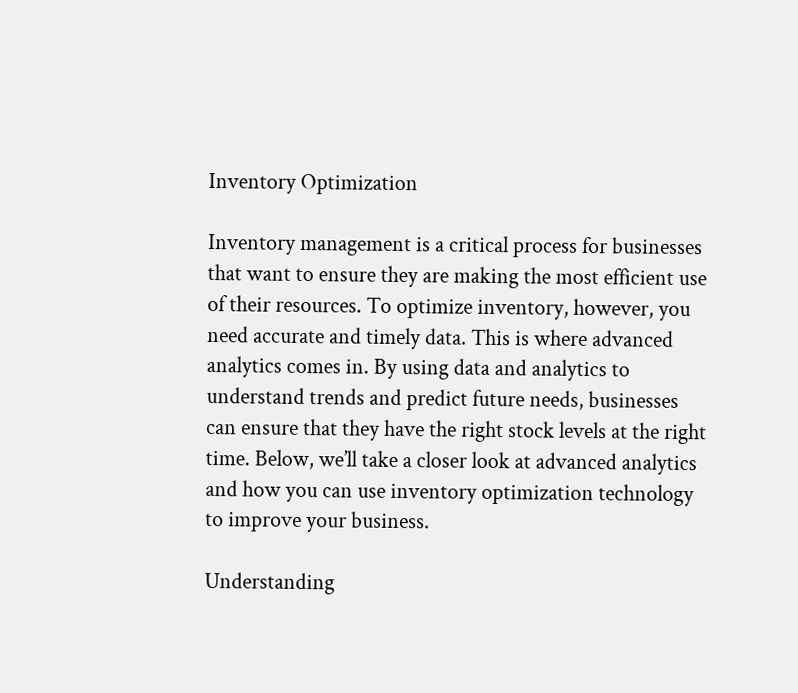Inventory Optimization

Inventory management is a critical process for businesses that want to ensure they are making the most efficient use of their resources. To optimize inventory, however, you need accurate and timely data. This is where advanced analytics comes in. By using data and analytics to understand trends and predict future needs, businesses can ensure that they have the right stock levels at the right time. Below, we’ll take a closer look at advanced analytics and how you can use inventory optimization technology to improve your business.

Understanding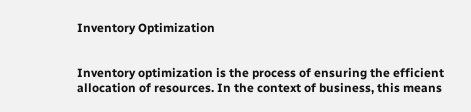Inventory Optimization


Inventory optimization is the process of ensuring the efficient allocation of resources. In the context of business, this means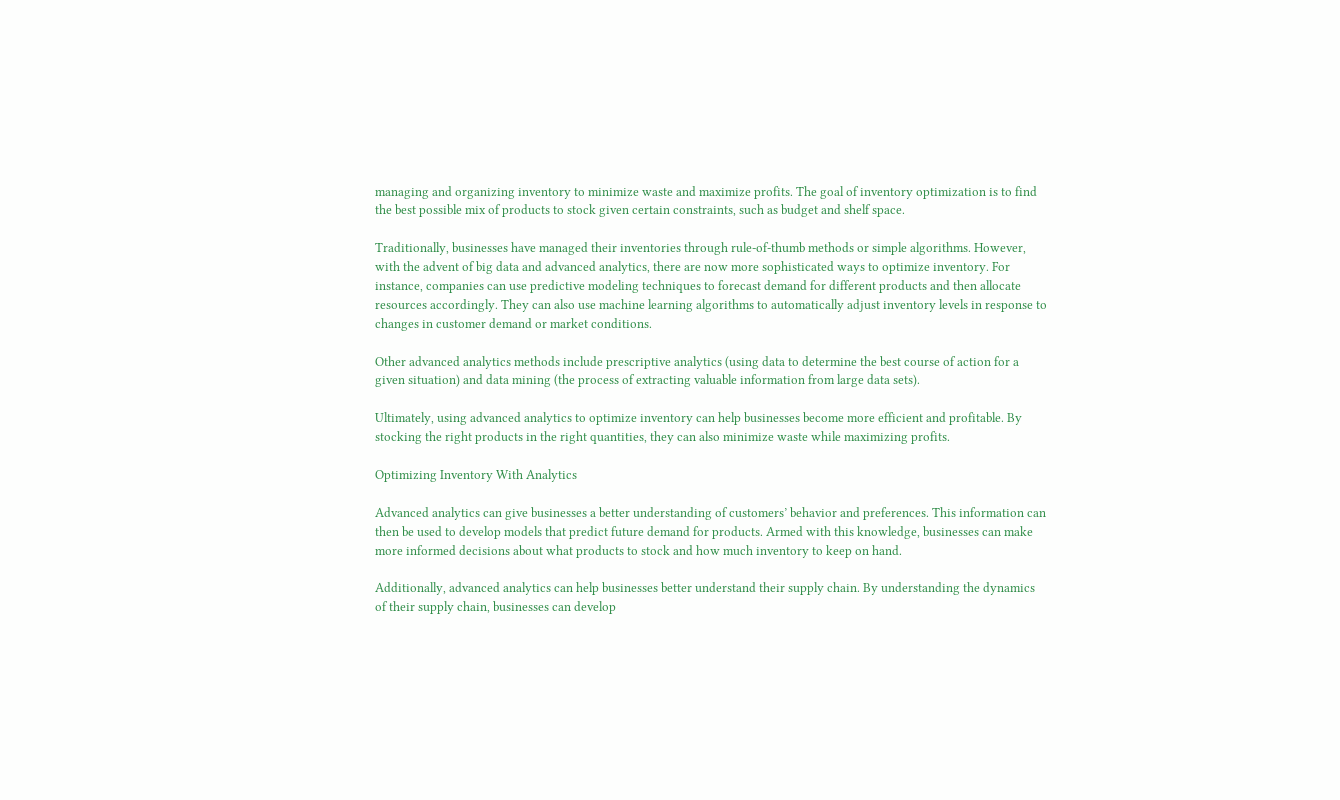managing and organizing inventory to minimize waste and maximize profits. The goal of inventory optimization is to find the best possible mix of products to stock given certain constraints, such as budget and shelf space.

Traditionally, businesses have managed their inventories through rule-of-thumb methods or simple algorithms. However, with the advent of big data and advanced analytics, there are now more sophisticated ways to optimize inventory. For instance, companies can use predictive modeling techniques to forecast demand for different products and then allocate resources accordingly. They can also use machine learning algorithms to automatically adjust inventory levels in response to changes in customer demand or market conditions.

Other advanced analytics methods include prescriptive analytics (using data to determine the best course of action for a given situation) and data mining (the process of extracting valuable information from large data sets).

Ultimately, using advanced analytics to optimize inventory can help businesses become more efficient and profitable. By stocking the right products in the right quantities, they can also minimize waste while maximizing profits.

Optimizing Inventory With Analytics

Advanced analytics can give businesses a better understanding of customers’ behavior and preferences. This information can then be used to develop models that predict future demand for products. Armed with this knowledge, businesses can make more informed decisions about what products to stock and how much inventory to keep on hand.

Additionally, advanced analytics can help businesses better understand their supply chain. By understanding the dynamics of their supply chain, businesses can develop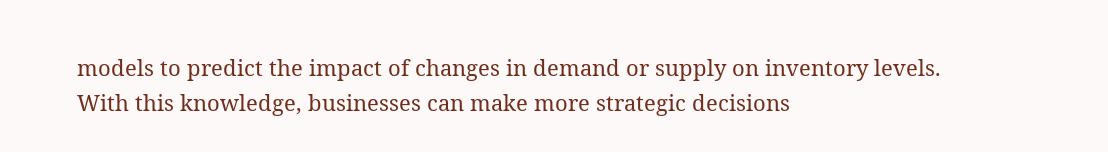models to predict the impact of changes in demand or supply on inventory levels. With this knowledge, businesses can make more strategic decisions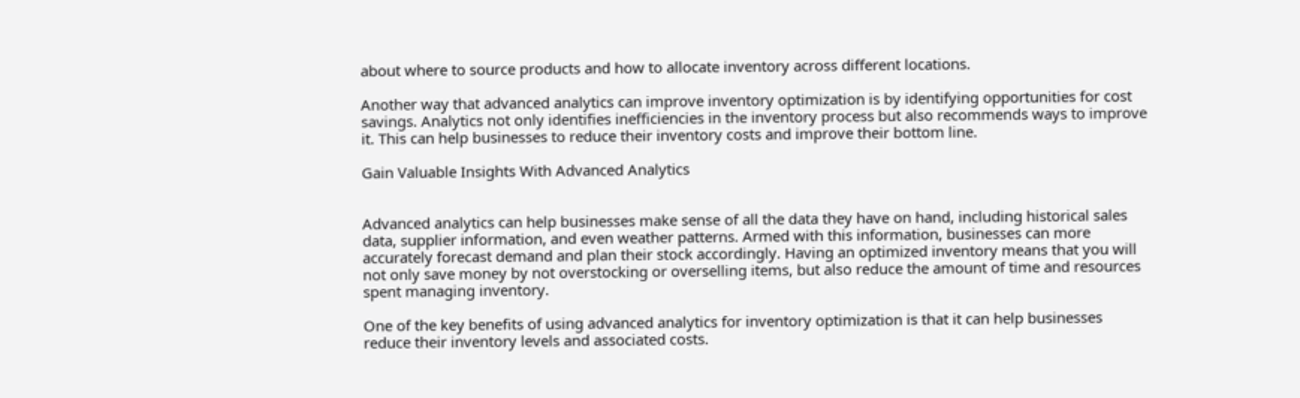about where to source products and how to allocate inventory across different locations.

Another way that advanced analytics can improve inventory optimization is by identifying opportunities for cost savings. Analytics not only identifies inefficiencies in the inventory process but also recommends ways to improve it. This can help businesses to reduce their inventory costs and improve their bottom line.

Gain Valuable Insights With Advanced Analytics


Advanced analytics can help businesses make sense of all the data they have on hand, including historical sales data, supplier information, and even weather patterns. Armed with this information, businesses can more accurately forecast demand and plan their stock accordingly. Having an optimized inventory means that you will not only save money by not overstocking or overselling items, but also reduce the amount of time and resources spent managing inventory.

One of the key benefits of using advanced analytics for inventory optimization is that it can help businesses reduce their inventory levels and associated costs.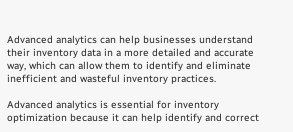Advanced analytics can help businesses understand their inventory data in a more detailed and accurate way, which can allow them to identify and eliminate inefficient and wasteful inventory practices.

Advanced analytics is essential for inventory optimization because it can help identify and correct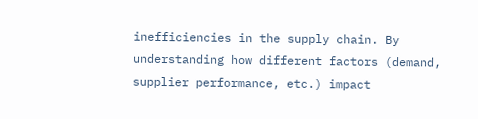inefficiencies in the supply chain. By understanding how different factors (demand, supplier performance, etc.) impact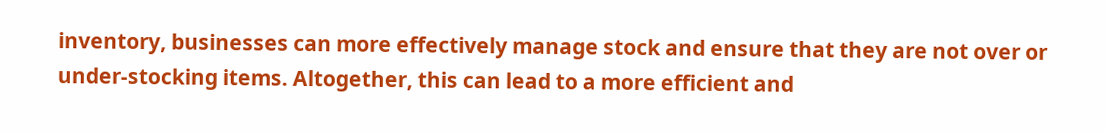inventory, businesses can more effectively manage stock and ensure that they are not over or under-stocking items. Altogether, this can lead to a more efficient and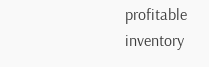profitable inventory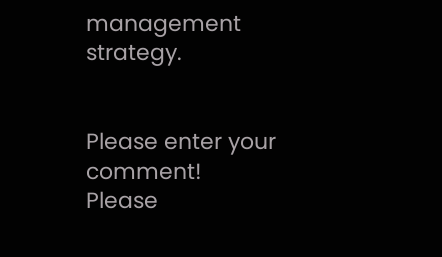management strategy.


Please enter your comment!
Please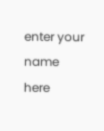enter your name here